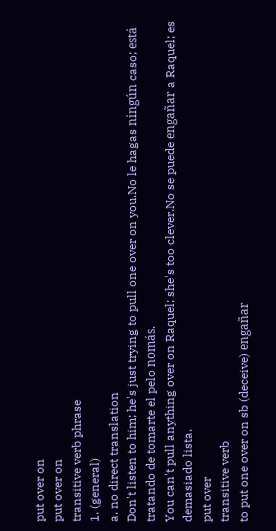put over on
put over on
transitive verb phrase
1. (general)
a. no direct translation
Don't listen to him; he's just trying to pull one over on you.No le hagas ningún caso; está tratando de tomarte el pelo nomás.
You can't pull anything over on Raquel; she's too clever.No se puede engañar a Raquel; es demasiado lista.
put over
transitive verb
to put one over on sb (deceive) engañar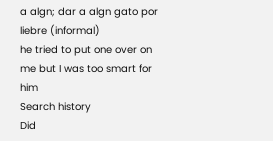a algn; dar a algn gato por liebre (informal)
he tried to put one over on me but I was too smart for him
Search history
Did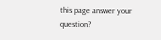this page answer your question?